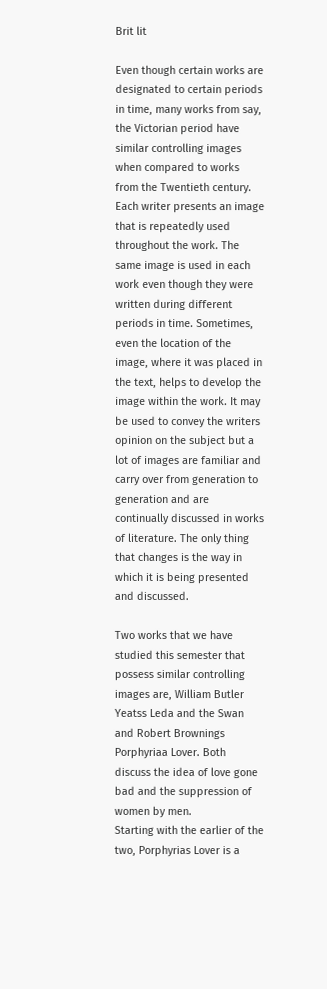Brit lit

Even though certain works are designated to certain periods in time, many works from say, the Victorian period have similar controlling images when compared to works from the Twentieth century. Each writer presents an image that is repeatedly used throughout the work. The same image is used in each work even though they were written during different periods in time. Sometimes, even the location of the image, where it was placed in the text, helps to develop the image within the work. It may be used to convey the writers opinion on the subject but a lot of images are familiar and carry over from generation to generation and are continually discussed in works of literature. The only thing that changes is the way in which it is being presented and discussed.

Two works that we have studied this semester that possess similar controlling images are, William Butler Yeatss Leda and the Swan and Robert Brownings Porphyriaa Lover. Both discuss the idea of love gone bad and the suppression of women by men.
Starting with the earlier of the two, Porphyrias Lover is a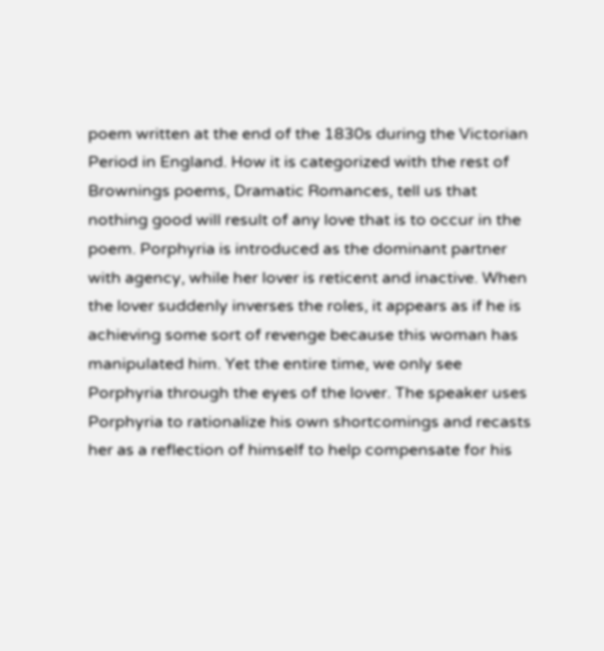poem written at the end of the 1830s during the Victorian Period in England. How it is categorized with the rest of Brownings poems, Dramatic Romances, tell us that nothing good will result of any love that is to occur in the poem. Porphyria is introduced as the dominant partner with agency, while her lover is reticent and inactive. When the lover suddenly inverses the roles, it appears as if he is achieving some sort of revenge because this woman has manipulated him. Yet the entire time, we only see Porphyria through the eyes of the lover. The speaker uses Porphyria to rationalize his own shortcomings and recasts her as a reflection of himself to help compensate for his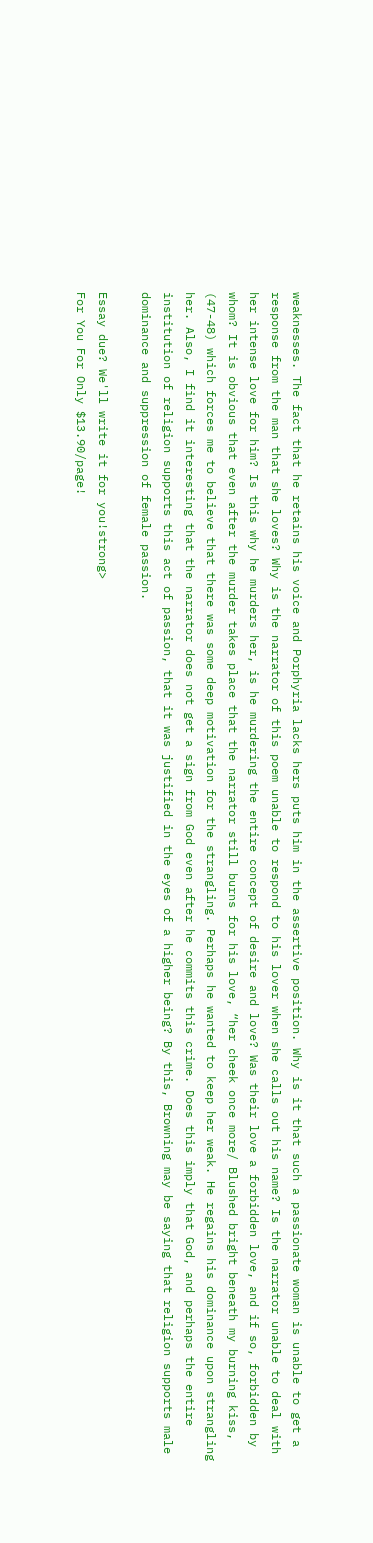weaknesses. The fact that he retains his voice and Porphyria lacks hers puts him in the assertive position. Why is it that such a passionate woman is unable to get a response from the man that she loves? Why is the narrator of this poem unable to respond to his lover when she calls out his name? Is the narrator unable to deal with her intense love for him? Is this why he murders her, is he murdering the entire concept of desire and love? Was their love a forbidden love, and if so, forbidden by whom? It is obvious that even after the murder takes place that the narrator still burns for his love, “her cheek once more/ Blushed bright beneath my burning kiss, (47-48) which forces me to believe that there was some deep motivation for the strangling. Perhaps he wanted to keep her weak. He regains his dominance upon strangling her. Also, I find it interesting that the narrator does not get a sign from God even after he commits this crime. Does this imply that God, and perhaps the entire institution of religion supports this act of passion, that it was justified in the eyes of a higher being? By this, Browning may be saying that religion supports male dominance and suppression of female passion.

Essay due? We'll write it for you!strong>
For You For Only $13.90/page!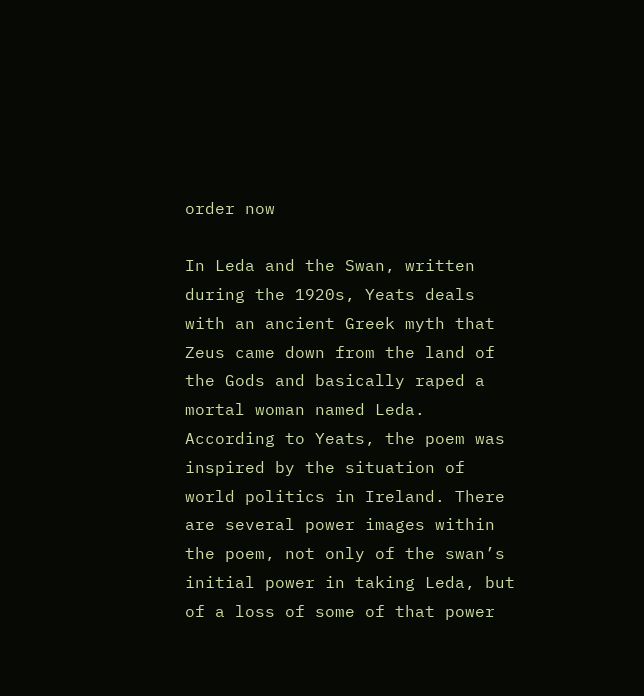order now

In Leda and the Swan, written during the 1920s, Yeats deals with an ancient Greek myth that Zeus came down from the land of the Gods and basically raped a mortal woman named Leda. According to Yeats, the poem was inspired by the situation of world politics in Ireland. There are several power images within the poem, not only of the swan’s initial power in taking Leda, but of a loss of some of that power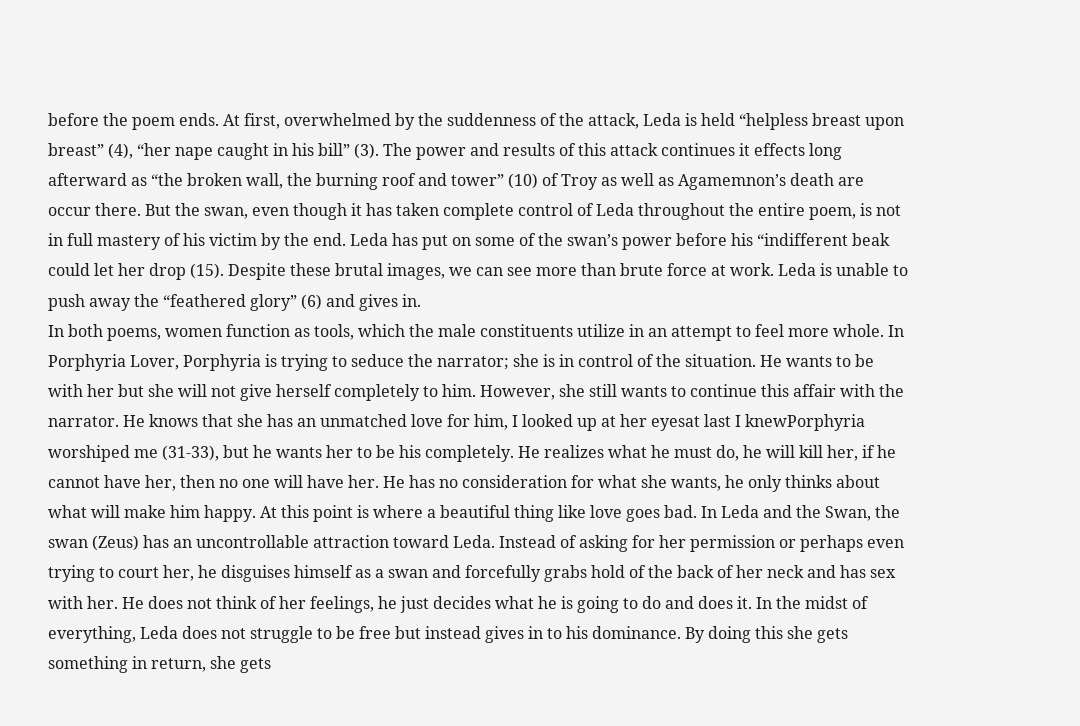before the poem ends. At first, overwhelmed by the suddenness of the attack, Leda is held “helpless breast upon breast” (4), “her nape caught in his bill” (3). The power and results of this attack continues it effects long afterward as “the broken wall, the burning roof and tower” (10) of Troy as well as Agamemnon’s death are occur there. But the swan, even though it has taken complete control of Leda throughout the entire poem, is not in full mastery of his victim by the end. Leda has put on some of the swan’s power before his “indifferent beak could let her drop (15). Despite these brutal images, we can see more than brute force at work. Leda is unable to push away the “feathered glory” (6) and gives in.
In both poems, women function as tools, which the male constituents utilize in an attempt to feel more whole. In Porphyria Lover, Porphyria is trying to seduce the narrator; she is in control of the situation. He wants to be with her but she will not give herself completely to him. However, she still wants to continue this affair with the narrator. He knows that she has an unmatched love for him, I looked up at her eyesat last I knewPorphyria worshiped me (31-33), but he wants her to be his completely. He realizes what he must do, he will kill her, if he cannot have her, then no one will have her. He has no consideration for what she wants, he only thinks about what will make him happy. At this point is where a beautiful thing like love goes bad. In Leda and the Swan, the swan (Zeus) has an uncontrollable attraction toward Leda. Instead of asking for her permission or perhaps even trying to court her, he disguises himself as a swan and forcefully grabs hold of the back of her neck and has sex with her. He does not think of her feelings, he just decides what he is going to do and does it. In the midst of everything, Leda does not struggle to be free but instead gives in to his dominance. By doing this she gets something in return, she gets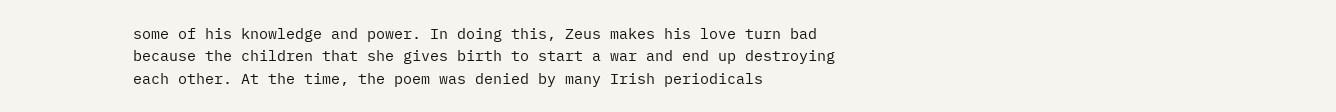some of his knowledge and power. In doing this, Zeus makes his love turn bad because the children that she gives birth to start a war and end up destroying each other. At the time, the poem was denied by many Irish periodicals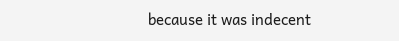because it was indecent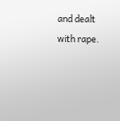and dealt with rape.